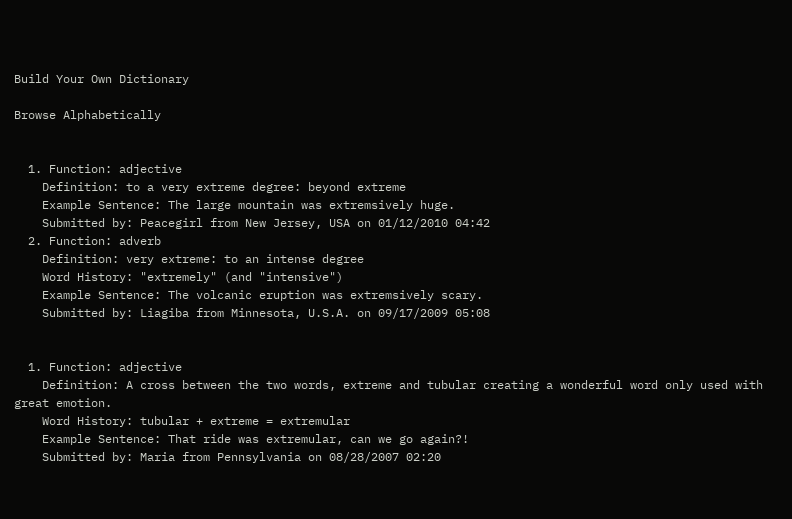Build Your Own Dictionary

Browse Alphabetically


  1. Function: adjective
    Definition: to a very extreme degree: beyond extreme
    Example Sentence: The large mountain was extremsively huge.
    Submitted by: Peacegirl from New Jersey, USA on 01/12/2010 04:42
  2. Function: adverb
    Definition: very extreme: to an intense degree
    Word History: "extremely" (and "intensive")
    Example Sentence: The volcanic eruption was extremsively scary.
    Submitted by: Liagiba from Minnesota, U.S.A. on 09/17/2009 05:08


  1. Function: adjective
    Definition: A cross between the two words, extreme and tubular creating a wonderful word only used with great emotion.
    Word History: tubular + extreme = extremular
    Example Sentence: That ride was extremular, can we go again?!
    Submitted by: Maria from Pennsylvania on 08/28/2007 02:20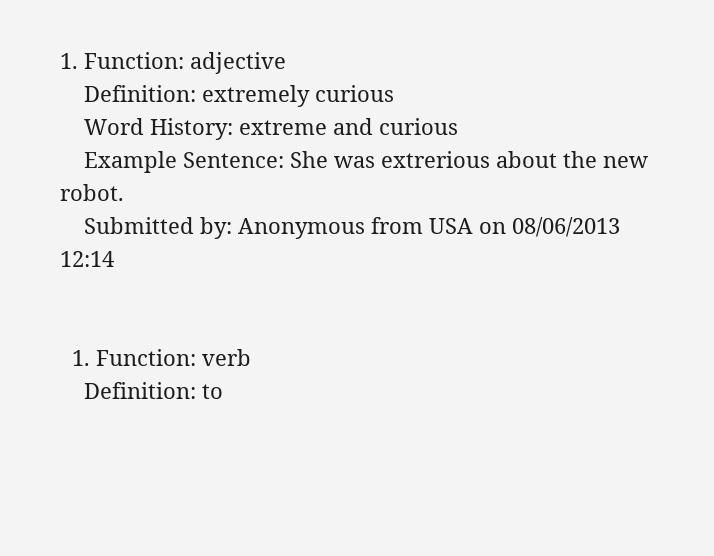1. Function: adjective
    Definition: extremely curious
    Word History: extreme and curious
    Example Sentence: She was extrerious about the new robot.
    Submitted by: Anonymous from USA on 08/06/2013 12:14


  1. Function: verb
    Definition: to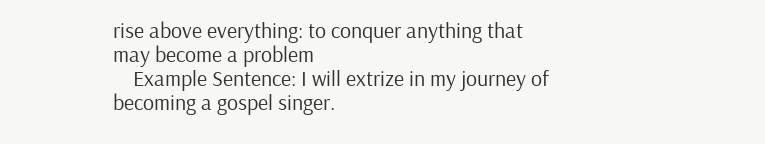rise above everything: to conquer anything that may become a problem
    Example Sentence: I will extrize in my journey of becoming a gospel singer.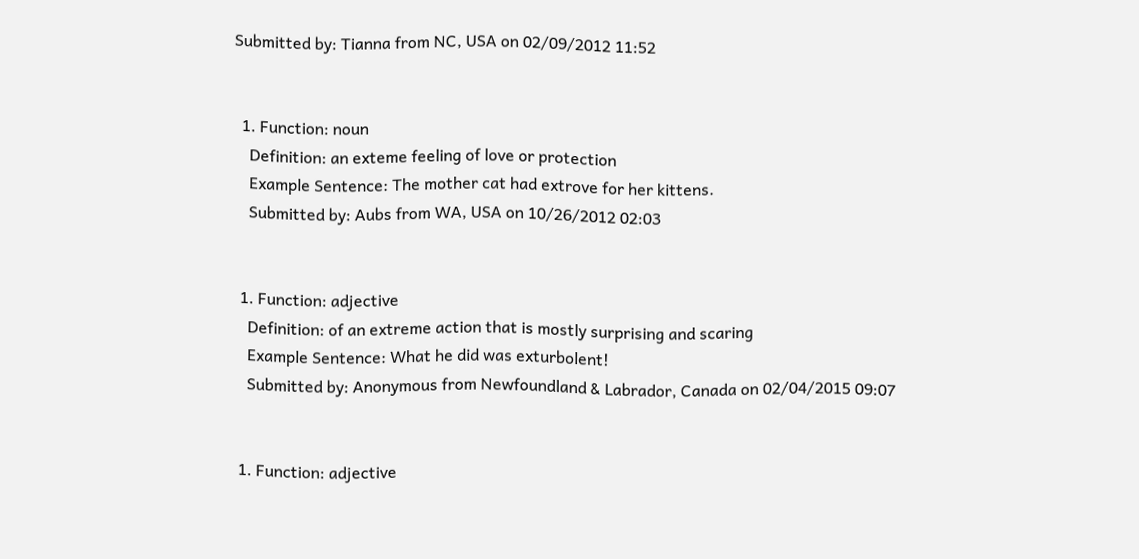Submitted by: Tianna from NC, USA on 02/09/2012 11:52


  1. Function: noun
    Definition: an exteme feeling of love or protection
    Example Sentence: The mother cat had extrove for her kittens.
    Submitted by: Aubs from WA, USA on 10/26/2012 02:03


  1. Function: adjective
    Definition: of an extreme action that is mostly surprising and scaring
    Example Sentence: What he did was exturbolent!
    Submitted by: Anonymous from Newfoundland & Labrador, Canada on 02/04/2015 09:07


  1. Function: adjective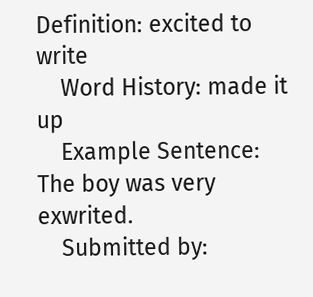Definition: excited to write
    Word History: made it up
    Example Sentence: The boy was very exwrited.
    Submitted by: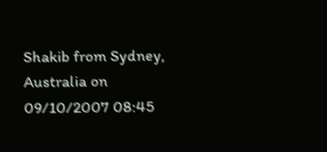Shakib from Sydney, Australia on 09/10/2007 08:45